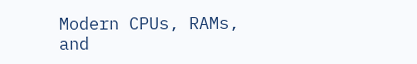Modern CPUs, RAMs, and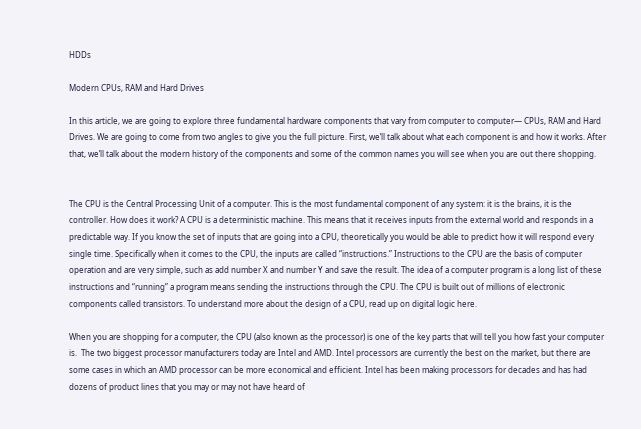HDDs

Modern CPUs, RAM and Hard Drives

In this article, we are going to explore three fundamental hardware components that vary from computer to computer— CPUs, RAM and Hard Drives. We are going to come from two angles to give you the full picture. First, we’ll talk about what each component is and how it works. After that, we’ll talk about the modern history of the components and some of the common names you will see when you are out there shopping.


The CPU is the Central Processing Unit of a computer. This is the most fundamental component of any system: it is the brains, it is the controller. How does it work? A CPU is a deterministic machine. This means that it receives inputs from the external world and responds in a predictable way. If you know the set of inputs that are going into a CPU, theoretically you would be able to predict how it will respond every single time. Specifically when it comes to the CPU, the inputs are called “instructions.” Instructions to the CPU are the basis of computer operation and are very simple, such as add number X and number Y and save the result. The idea of a computer program is a long list of these instructions and “running” a program means sending the instructions through the CPU. The CPU is built out of millions of electronic components called transistors. To understand more about the design of a CPU, read up on digital logic here.

When you are shopping for a computer, the CPU (also known as the processor) is one of the key parts that will tell you how fast your computer is.  The two biggest processor manufacturers today are Intel and AMD. Intel processors are currently the best on the market, but there are some cases in which an AMD processor can be more economical and efficient. Intel has been making processors for decades and has had dozens of product lines that you may or may not have heard of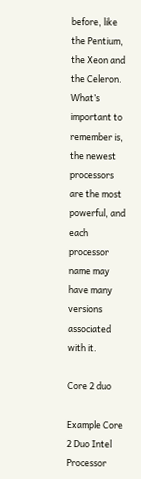before, like the Pentium, the Xeon and the Celeron. What’s important to remember is, the newest processors are the most powerful, and each processor name may have many versions associated with it.

Core 2 duo

Example Core 2 Duo Intel Processor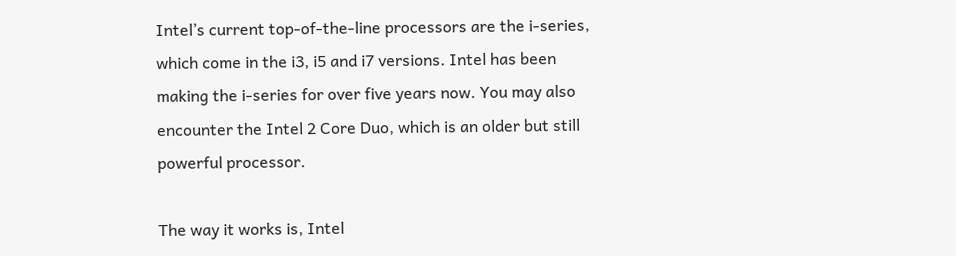Intel’s current top-of-the-line processors are the i-series, which come in the i3, i5 and i7 versions. Intel has been making the i-series for over five years now. You may also encounter the Intel 2 Core Duo, which is an older but still powerful processor.

The way it works is, Intel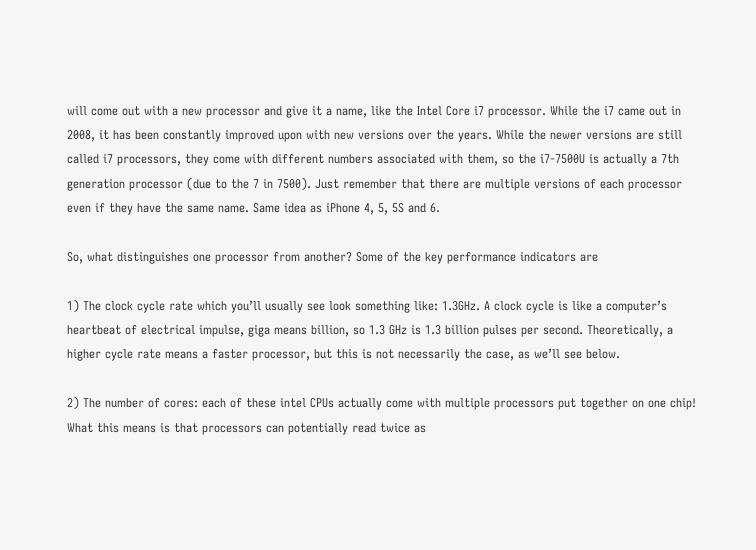will come out with a new processor and give it a name, like the Intel Core i7 processor. While the i7 came out in 2008, it has been constantly improved upon with new versions over the years. While the newer versions are still called i7 processors, they come with different numbers associated with them, so the i7-7500U is actually a 7th generation processor (due to the 7 in 7500). Just remember that there are multiple versions of each processor even if they have the same name. Same idea as iPhone 4, 5, 5S and 6.

So, what distinguishes one processor from another? Some of the key performance indicators are

1) The clock cycle rate which you’ll usually see look something like: 1.3GHz. A clock cycle is like a computer’s heartbeat of electrical impulse, giga means billion, so 1.3 GHz is 1.3 billion pulses per second. Theoretically, a higher cycle rate means a faster processor, but this is not necessarily the case, as we’ll see below.

2) The number of cores: each of these intel CPUs actually come with multiple processors put together on one chip! What this means is that processors can potentially read twice as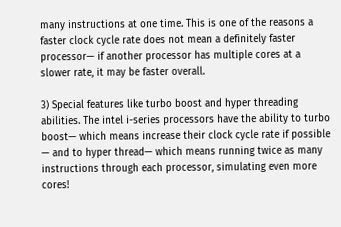many instructions at one time. This is one of the reasons a faster clock cycle rate does not mean a definitely faster processor— if another processor has multiple cores at a slower rate, it may be faster overall.

3) Special features like turbo boost and hyper threading abilities. The intel i-series processors have the ability to turbo boost— which means increase their clock cycle rate if possible — and to hyper thread— which means running twice as many instructions through each processor, simulating even more cores!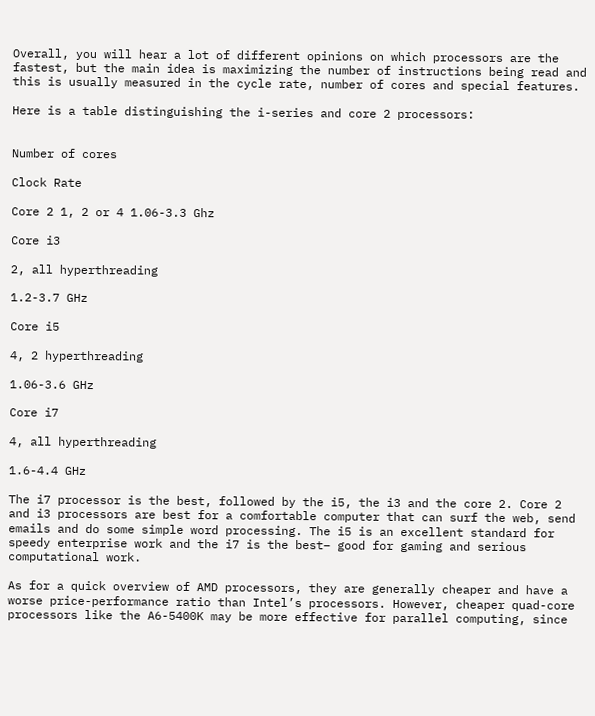Overall, you will hear a lot of different opinions on which processors are the fastest, but the main idea is maximizing the number of instructions being read and this is usually measured in the cycle rate, number of cores and special features.

Here is a table distinguishing the i-series and core 2 processors:


Number of cores

Clock Rate

Core 2 1, 2 or 4 1.06-3.3 Ghz

Core i3

2, all hyperthreading

1.2-3.7 GHz

Core i5

4, 2 hyperthreading

1.06-3.6 GHz

Core i7

4, all hyperthreading

1.6-4.4 GHz

The i7 processor is the best, followed by the i5, the i3 and the core 2. Core 2 and i3 processors are best for a comfortable computer that can surf the web, send emails and do some simple word processing. The i5 is an excellent standard for speedy enterprise work and the i7 is the best– good for gaming and serious computational work.

As for a quick overview of AMD processors, they are generally cheaper and have a worse price-performance ratio than Intel’s processors. However, cheaper quad-core processors like the A6-5400K may be more effective for parallel computing, since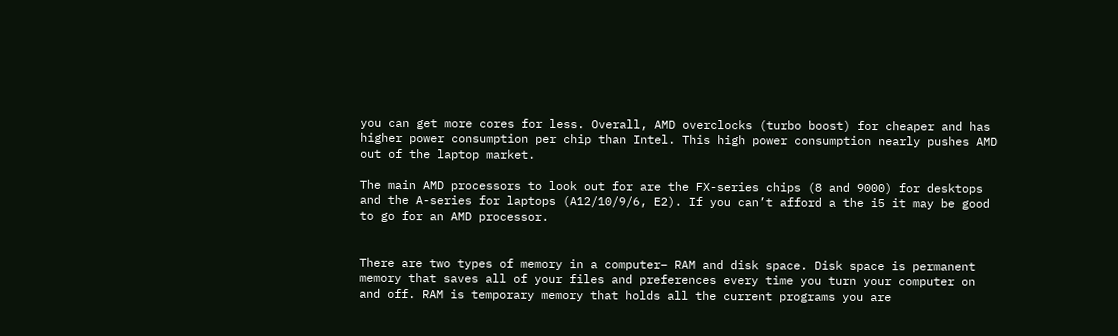you can get more cores for less. Overall, AMD overclocks (turbo boost) for cheaper and has higher power consumption per chip than Intel. This high power consumption nearly pushes AMD out of the laptop market.

The main AMD processors to look out for are the FX-series chips (8 and 9000) for desktops and the A-series for laptops (A12/10/9/6, E2). If you can’t afford a the i5 it may be good to go for an AMD processor.


There are two types of memory in a computer– RAM and disk space. Disk space is permanent memory that saves all of your files and preferences every time you turn your computer on and off. RAM is temporary memory that holds all the current programs you are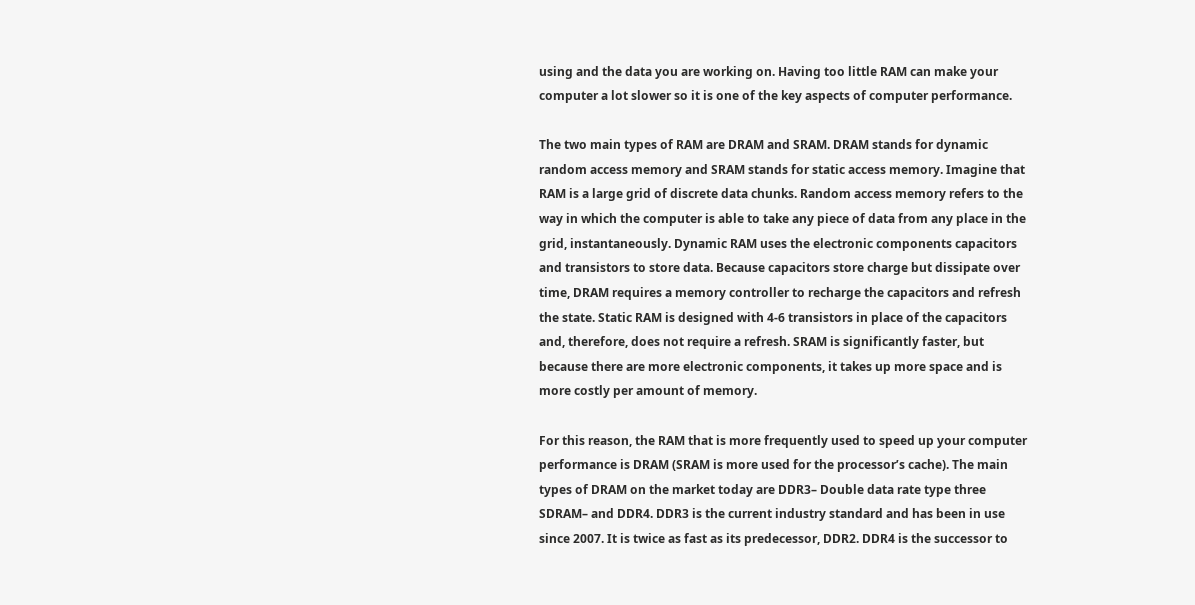using and the data you are working on. Having too little RAM can make your computer a lot slower so it is one of the key aspects of computer performance.

The two main types of RAM are DRAM and SRAM. DRAM stands for dynamic random access memory and SRAM stands for static access memory. Imagine that RAM is a large grid of discrete data chunks. Random access memory refers to the way in which the computer is able to take any piece of data from any place in the grid, instantaneously. Dynamic RAM uses the electronic components capacitors and transistors to store data. Because capacitors store charge but dissipate over time, DRAM requires a memory controller to recharge the capacitors and refresh the state. Static RAM is designed with 4-6 transistors in place of the capacitors and, therefore, does not require a refresh. SRAM is significantly faster, but because there are more electronic components, it takes up more space and is more costly per amount of memory.

For this reason, the RAM that is more frequently used to speed up your computer performance is DRAM (SRAM is more used for the processor’s cache). The main types of DRAM on the market today are DDR3– Double data rate type three SDRAM– and DDR4. DDR3 is the current industry standard and has been in use since 2007. It is twice as fast as its predecessor, DDR2. DDR4 is the successor to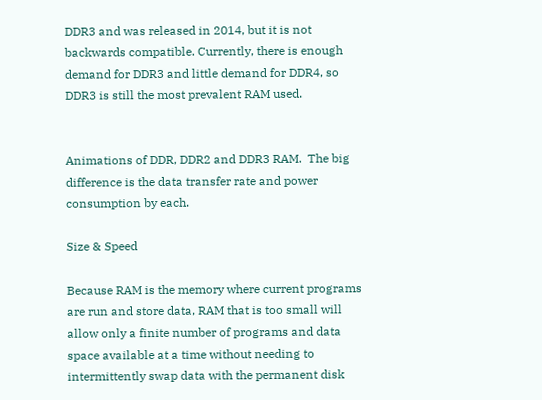DDR3 and was released in 2014, but it is not backwards compatible. Currently, there is enough demand for DDR3 and little demand for DDR4, so DDR3 is still the most prevalent RAM used.


Animations of DDR, DDR2 and DDR3 RAM.  The big difference is the data transfer rate and power consumption by each.

Size & Speed

Because RAM is the memory where current programs are run and store data, RAM that is too small will allow only a finite number of programs and data space available at a time without needing to intermittently swap data with the permanent disk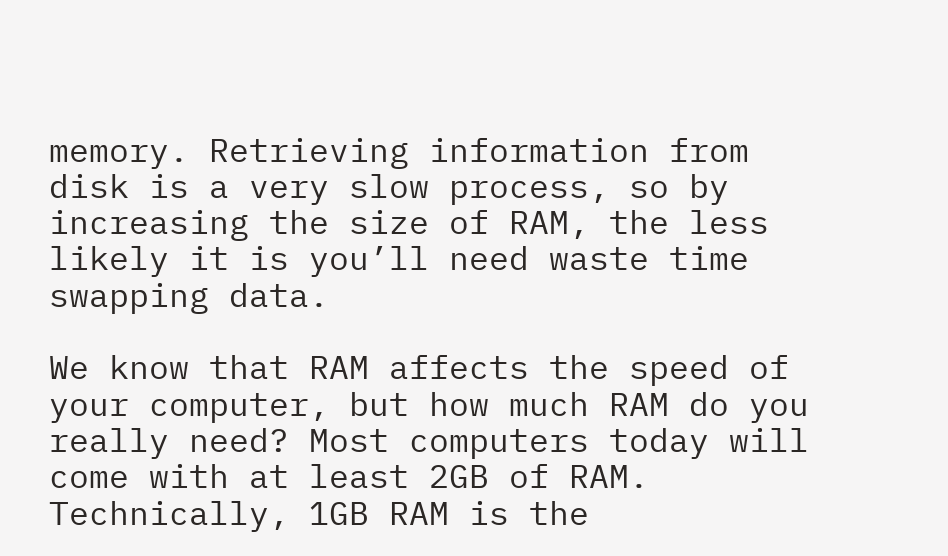memory. Retrieving information from disk is a very slow process, so by increasing the size of RAM, the less likely it is you’ll need waste time swapping data.

We know that RAM affects the speed of your computer, but how much RAM do you really need? Most computers today will come with at least 2GB of RAM. Technically, 1GB RAM is the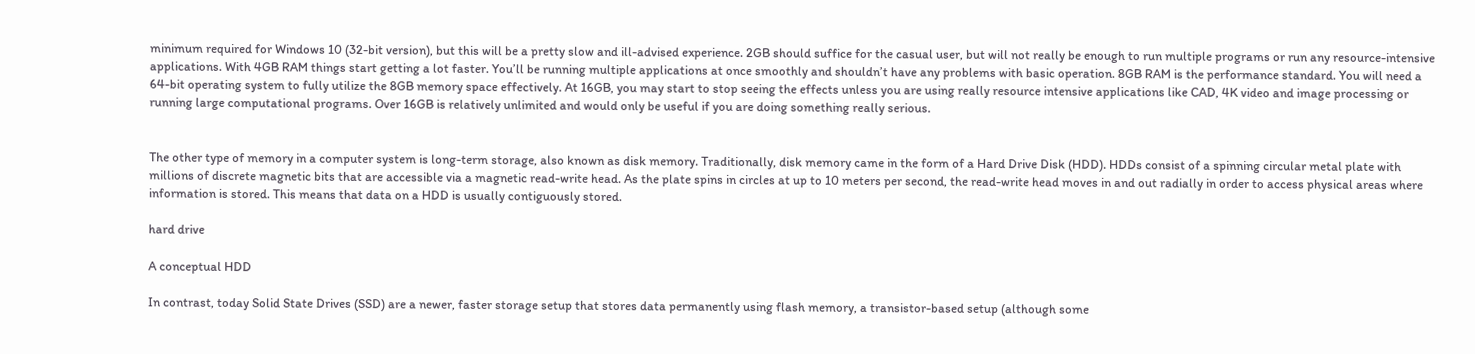minimum required for Windows 10 (32-bit version), but this will be a pretty slow and ill-advised experience. 2GB should suffice for the casual user, but will not really be enough to run multiple programs or run any resource-intensive applications. With 4GB RAM things start getting a lot faster. You’ll be running multiple applications at once smoothly and shouldn’t have any problems with basic operation. 8GB RAM is the performance standard. You will need a 64-bit operating system to fully utilize the 8GB memory space effectively. At 16GB, you may start to stop seeing the effects unless you are using really resource intensive applications like CAD, 4K video and image processing or running large computational programs. Over 16GB is relatively unlimited and would only be useful if you are doing something really serious.


The other type of memory in a computer system is long-term storage, also known as disk memory. Traditionally, disk memory came in the form of a Hard Drive Disk (HDD). HDDs consist of a spinning circular metal plate with millions of discrete magnetic bits that are accessible via a magnetic read-write head. As the plate spins in circles at up to 10 meters per second, the read-write head moves in and out radially in order to access physical areas where information is stored. This means that data on a HDD is usually contiguously stored.

hard drive

A conceptual HDD

In contrast, today Solid State Drives (SSD) are a newer, faster storage setup that stores data permanently using flash memory, a transistor-based setup (although some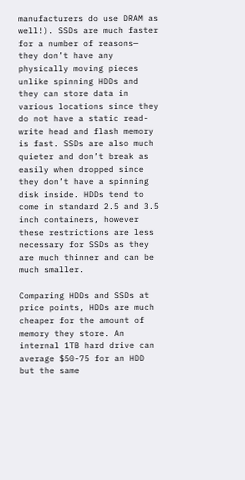manufacturers do use DRAM as well!). SSDs are much faster for a number of reasons— they don’t have any physically moving pieces unlike spinning HDDs and they can store data in various locations since they do not have a static read-write head and flash memory is fast. SSDs are also much quieter and don’t break as easily when dropped since they don’t have a spinning disk inside. HDDs tend to come in standard 2.5 and 3.5 inch containers, however these restrictions are less necessary for SSDs as they are much thinner and can be much smaller.

Comparing HDDs and SSDs at price points, HDDs are much cheaper for the amount of memory they store. An internal 1TB hard drive can average $50-75 for an HDD but the same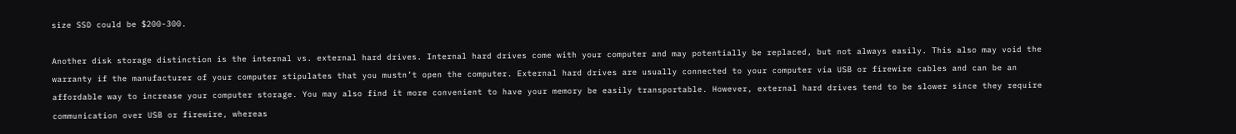size SSD could be $200-300.

Another disk storage distinction is the internal vs. external hard drives. Internal hard drives come with your computer and may potentially be replaced, but not always easily. This also may void the warranty if the manufacturer of your computer stipulates that you mustn’t open the computer. External hard drives are usually connected to your computer via USB or firewire cables and can be an affordable way to increase your computer storage. You may also find it more convenient to have your memory be easily transportable. However, external hard drives tend to be slower since they require communication over USB or firewire, whereas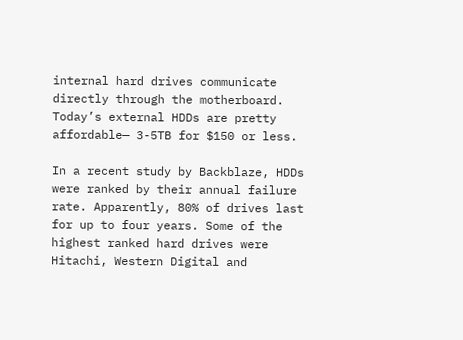internal hard drives communicate directly through the motherboard. Today’s external HDDs are pretty affordable— 3-5TB for $150 or less.

In a recent study by Backblaze, HDDs were ranked by their annual failure rate. Apparently, 80% of drives last for up to four years. Some of the highest ranked hard drives were Hitachi, Western Digital and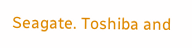Seagate. Toshiba and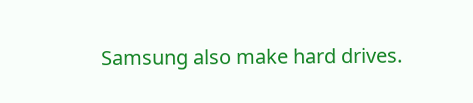Samsung also make hard drives.